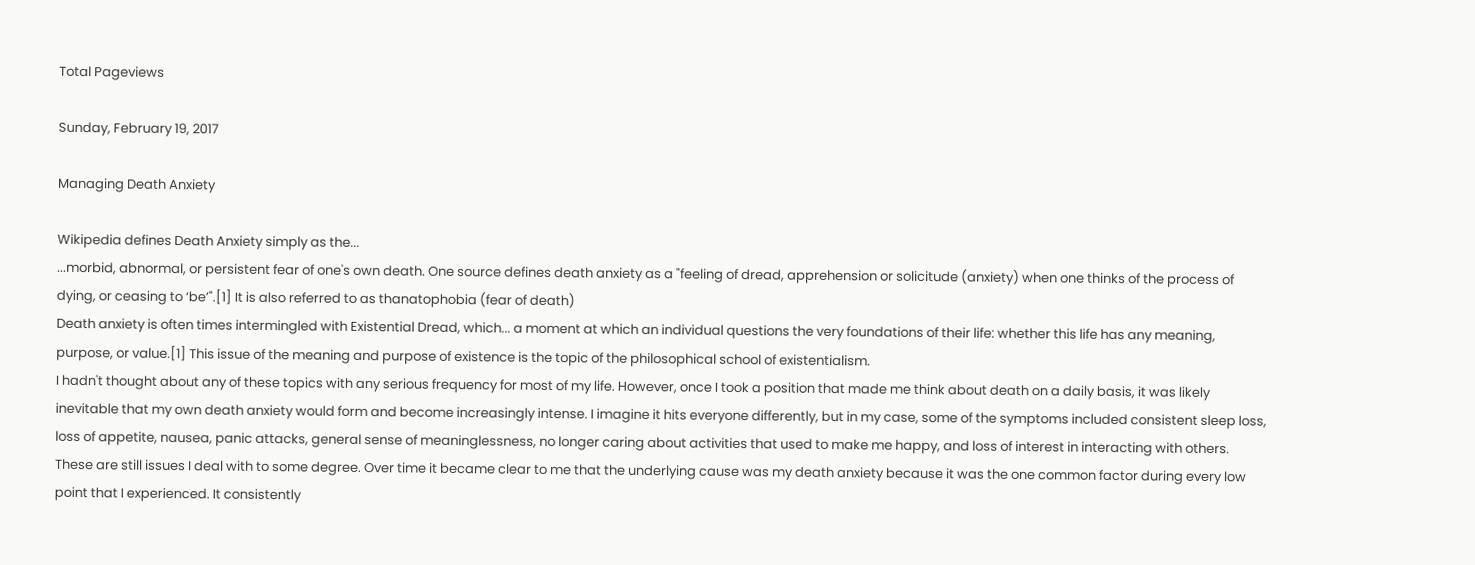Total Pageviews

Sunday, February 19, 2017

Managing Death Anxiety

Wikipedia defines Death Anxiety simply as the...
...morbid, abnormal, or persistent fear of one's own death. One source defines death anxiety as a "feeling of dread, apprehension or solicitude (anxiety) when one thinks of the process of dying, or ceasing to ‘be’".[1] It is also referred to as thanatophobia (fear of death)
Death anxiety is often times intermingled with Existential Dread, which... a moment at which an individual questions the very foundations of their life: whether this life has any meaning, purpose, or value.[1] This issue of the meaning and purpose of existence is the topic of the philosophical school of existentialism.
I hadn't thought about any of these topics with any serious frequency for most of my life. However, once I took a position that made me think about death on a daily basis, it was likely inevitable that my own death anxiety would form and become increasingly intense. I imagine it hits everyone differently, but in my case, some of the symptoms included consistent sleep loss, loss of appetite, nausea, panic attacks, general sense of meaninglessness, no longer caring about activities that used to make me happy, and loss of interest in interacting with others. These are still issues I deal with to some degree. Over time it became clear to me that the underlying cause was my death anxiety because it was the one common factor during every low point that I experienced. It consistently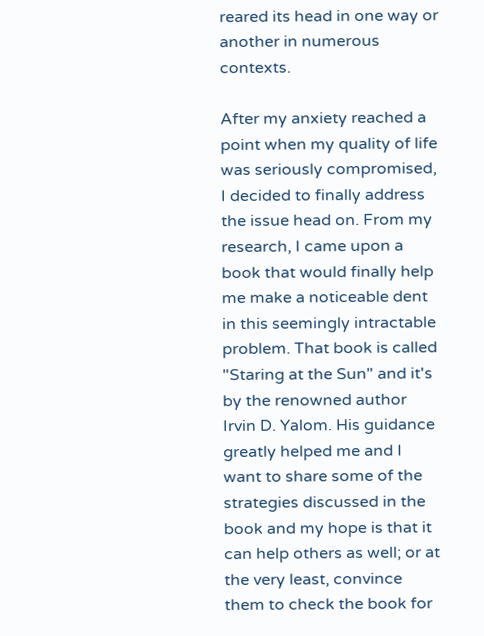reared its head in one way or another in numerous contexts.

After my anxiety reached a point when my quality of life was seriously compromised, I decided to finally address the issue head on. From my research, I came upon a book that would finally help me make a noticeable dent in this seemingly intractable problem. That book is called "Staring at the Sun" and it's by the renowned author Irvin D. Yalom. His guidance greatly helped me and I want to share some of the strategies discussed in the book and my hope is that it can help others as well; or at the very least, convince them to check the book for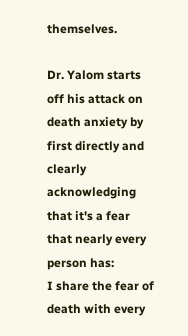themselves.

Dr. Yalom starts off his attack on death anxiety by first directly and clearly acknowledging that it's a fear that nearly every person has:
I share the fear of death with every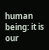human being: it is our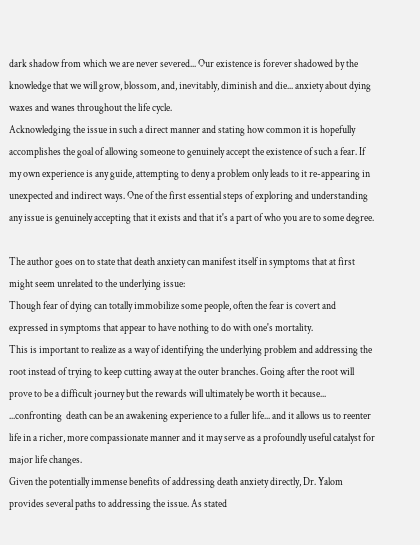dark shadow from which we are never severed... Our existence is forever shadowed by the knowledge that we will grow, blossom, and, inevitably, diminish and die... anxiety about dying waxes and wanes throughout the life cycle.
Acknowledging the issue in such a direct manner and stating how common it is hopefully accomplishes the goal of allowing someone to genuinely accept the existence of such a fear. If my own experience is any guide, attempting to deny a problem only leads to it re-appearing in unexpected and indirect ways. One of the first essential steps of exploring and understanding any issue is genuinely accepting that it exists and that it's a part of who you are to some degree.

The author goes on to state that death anxiety can manifest itself in symptoms that at first might seem unrelated to the underlying issue:
Though fear of dying can totally immobilize some people, often the fear is covert and expressed in symptoms that appear to have nothing to do with one's mortality.
This is important to realize as a way of identifying the underlying problem and addressing the root instead of trying to keep cutting away at the outer branches. Going after the root will prove to be a difficult journey but the rewards will ultimately be worth it because...
...confronting  death can be an awakening experience to a fuller life... and it allows us to reenter life in a richer, more compassionate manner and it may serve as a profoundly useful catalyst for major life changes.
Given the potentially immense benefits of addressing death anxiety directly, Dr. Yalom provides several paths to addressing the issue. As stated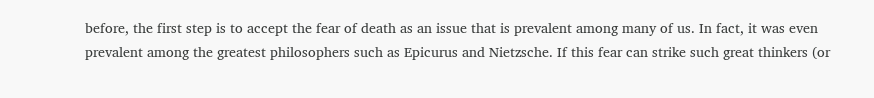before, the first step is to accept the fear of death as an issue that is prevalent among many of us. In fact, it was even prevalent among the greatest philosophers such as Epicurus and Nietzsche. If this fear can strike such great thinkers (or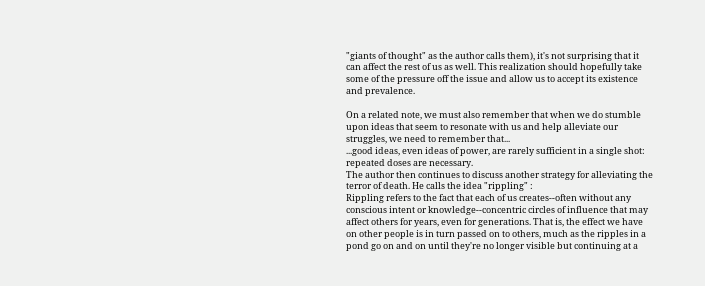"giants of thought" as the author calls them), it's not surprising that it can affect the rest of us as well. This realization should hopefully take some of the pressure off the issue and allow us to accept its existence and prevalence.

On a related note, we must also remember that when we do stumble upon ideas that seem to resonate with us and help alleviate our struggles, we need to remember that...
...good ideas, even ideas of power, are rarely sufficient in a single shot: repeated doses are necessary.
The author then continues to discuss another strategy for alleviating the terror of death. He calls the idea "rippling" :
Rippling refers to the fact that each of us creates--often without any conscious intent or knowledge--concentric circles of influence that may affect others for years, even for generations. That is, the effect we have on other people is in turn passed on to others, much as the ripples in a pond go on and on until they're no longer visible but continuing at a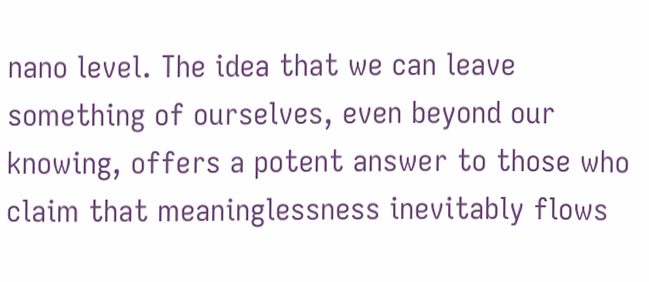nano level. The idea that we can leave something of ourselves, even beyond our knowing, offers a potent answer to those who claim that meaninglessness inevitably flows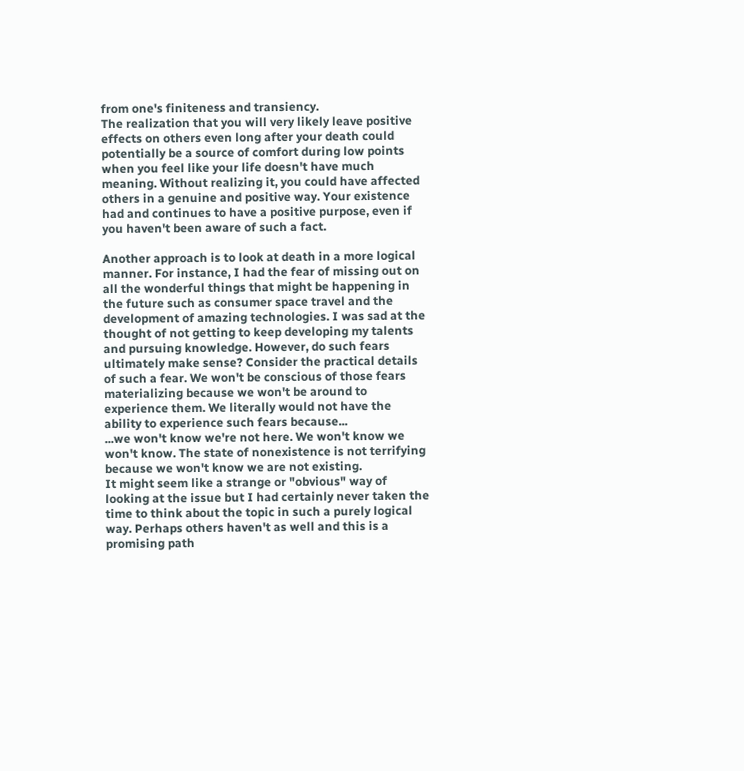from one's finiteness and transiency.
The realization that you will very likely leave positive effects on others even long after your death could potentially be a source of comfort during low points when you feel like your life doesn't have much meaning. Without realizing it, you could have affected others in a genuine and positive way. Your existence had and continues to have a positive purpose, even if you haven't been aware of such a fact.

Another approach is to look at death in a more logical manner. For instance, I had the fear of missing out on all the wonderful things that might be happening in the future such as consumer space travel and the development of amazing technologies. I was sad at the thought of not getting to keep developing my talents and pursuing knowledge. However, do such fears ultimately make sense? Consider the practical details of such a fear. We won't be conscious of those fears materializing because we won't be around to experience them. We literally would not have the ability to experience such fears because...
...we won't know we're not here. We won't know we won't know. The state of nonexistence is not terrifying because we won't know we are not existing.
It might seem like a strange or "obvious" way of looking at the issue but I had certainly never taken the time to think about the topic in such a purely logical way. Perhaps others haven't as well and this is a promising path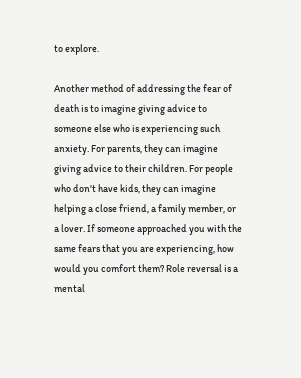to explore.

Another method of addressing the fear of death is to imagine giving advice to someone else who is experiencing such anxiety. For parents, they can imagine giving advice to their children. For people who don't have kids, they can imagine helping a close friend, a family member, or a lover. If someone approached you with the same fears that you are experiencing, how would you comfort them? Role reversal is a mental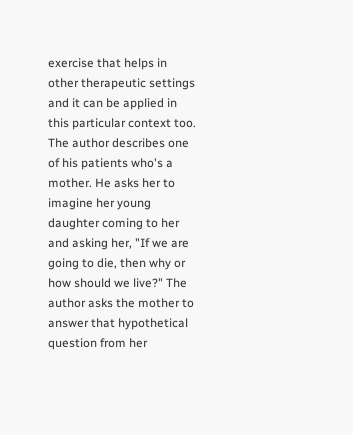exercise that helps in other therapeutic settings and it can be applied in this particular context too.  The author describes one of his patients who's a mother. He asks her to imagine her young daughter coming to her and asking her, "If we are going to die, then why or how should we live?" The author asks the mother to answer that hypothetical question from her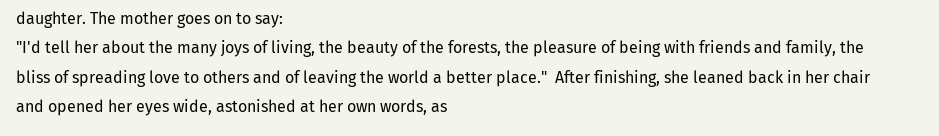daughter. The mother goes on to say:
"I'd tell her about the many joys of living, the beauty of the forests, the pleasure of being with friends and family, the bliss of spreading love to others and of leaving the world a better place."  After finishing, she leaned back in her chair and opened her eyes wide, astonished at her own words, as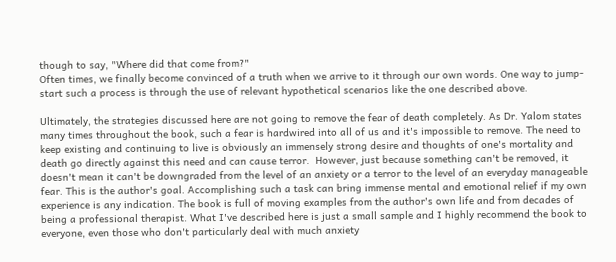though to say, "Where did that come from?"
Often times, we finally become convinced of a truth when we arrive to it through our own words. One way to jump-start such a process is through the use of relevant hypothetical scenarios like the one described above.

Ultimately, the strategies discussed here are not going to remove the fear of death completely. As Dr. Yalom states many times throughout the book, such a fear is hardwired into all of us and it's impossible to remove. The need to keep existing and continuing to live is obviously an immensely strong desire and thoughts of one's mortality and death go directly against this need and can cause terror.  However, just because something can't be removed, it doesn't mean it can't be downgraded from the level of an anxiety or a terror to the level of an everyday manageable fear. This is the author's goal. Accomplishing such a task can bring immense mental and emotional relief if my own experience is any indication. The book is full of moving examples from the author's own life and from decades of being a professional therapist. What I've described here is just a small sample and I highly recommend the book to everyone, even those who don't particularly deal with much anxiety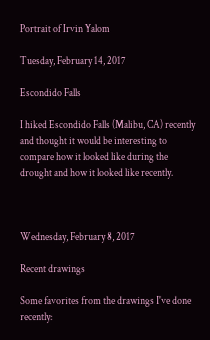Portrait of Irvin Yalom

Tuesday, February 14, 2017

Escondido Falls

I hiked Escondido Falls (Malibu, CA) recently and thought it would be interesting to compare how it looked like during the drought and how it looked like recently.



Wednesday, February 8, 2017

Recent drawings

Some favorites from the drawings I've done recently: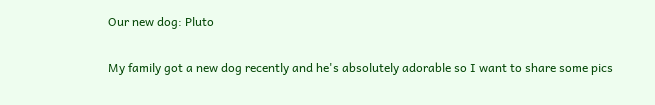Our new dog: Pluto

My family got a new dog recently and he's absolutely adorable so I want to share some pics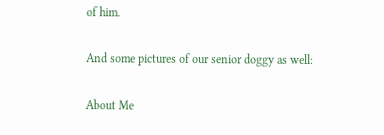of him.

And some pictures of our senior doggy as well:

About Me